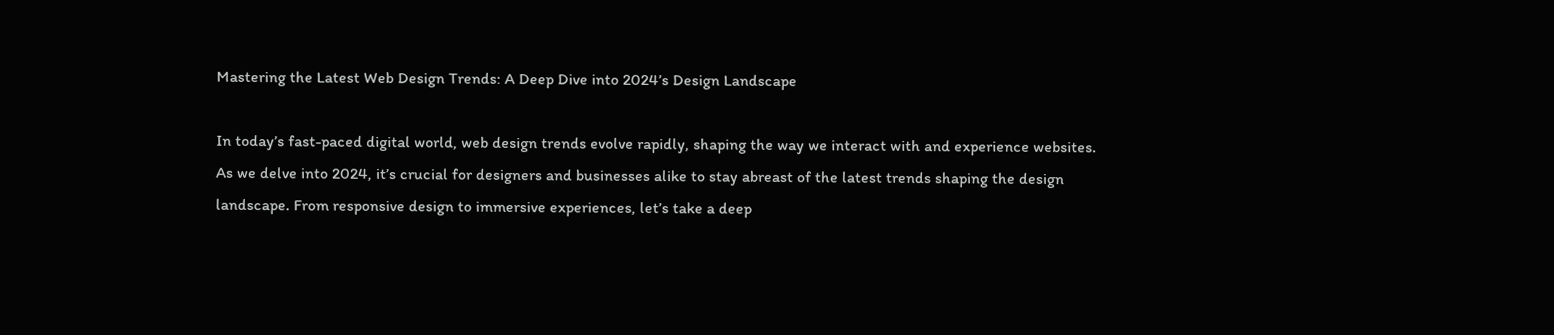Mastering the Latest Web Design Trends: A Deep Dive into 2024’s Design Landscape

In today’s fast-paced digital world, web design trends evolve rapidly, shaping the way we interact with and experience websites. As we delve into 2024, it’s crucial for designers and businesses alike to stay abreast of the latest trends shaping the design landscape. From responsive design to immersive experiences, let’s take a deep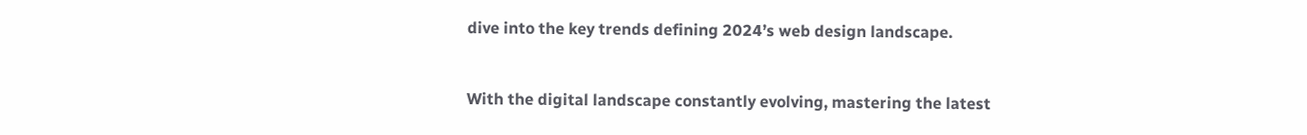dive into the key trends defining 2024’s web design landscape.


With the digital landscape constantly evolving, mastering the latest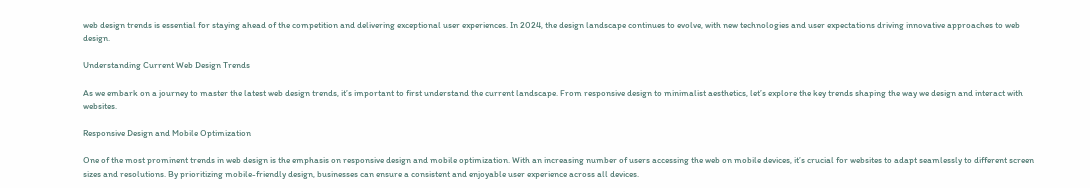web design trends is essential for staying ahead of the competition and delivering exceptional user experiences. In 2024, the design landscape continues to evolve, with new technologies and user expectations driving innovative approaches to web design.

Understanding Current Web Design Trends

As we embark on a journey to master the latest web design trends, it’s important to first understand the current landscape. From responsive design to minimalist aesthetics, let’s explore the key trends shaping the way we design and interact with websites.

Responsive Design and Mobile Optimization

One of the most prominent trends in web design is the emphasis on responsive design and mobile optimization. With an increasing number of users accessing the web on mobile devices, it’s crucial for websites to adapt seamlessly to different screen sizes and resolutions. By prioritizing mobile-friendly design, businesses can ensure a consistent and enjoyable user experience across all devices.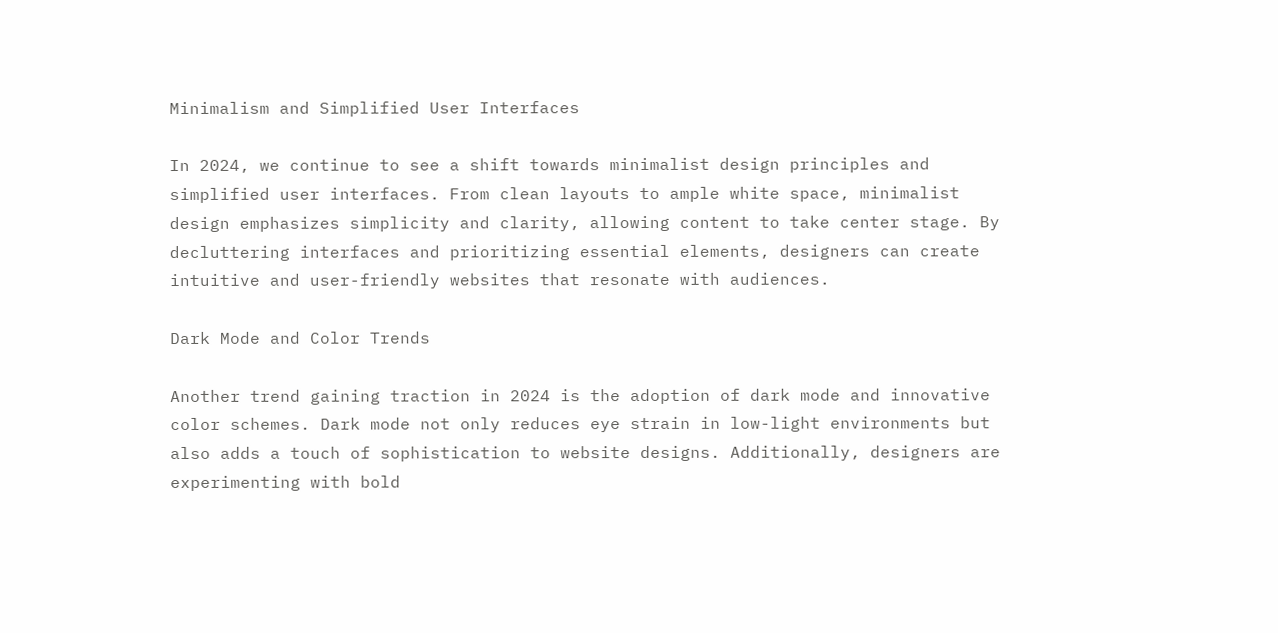Minimalism and Simplified User Interfaces

In 2024, we continue to see a shift towards minimalist design principles and simplified user interfaces. From clean layouts to ample white space, minimalist design emphasizes simplicity and clarity, allowing content to take center stage. By decluttering interfaces and prioritizing essential elements, designers can create intuitive and user-friendly websites that resonate with audiences.

Dark Mode and Color Trends

Another trend gaining traction in 2024 is the adoption of dark mode and innovative color schemes. Dark mode not only reduces eye strain in low-light environments but also adds a touch of sophistication to website designs. Additionally, designers are experimenting with bold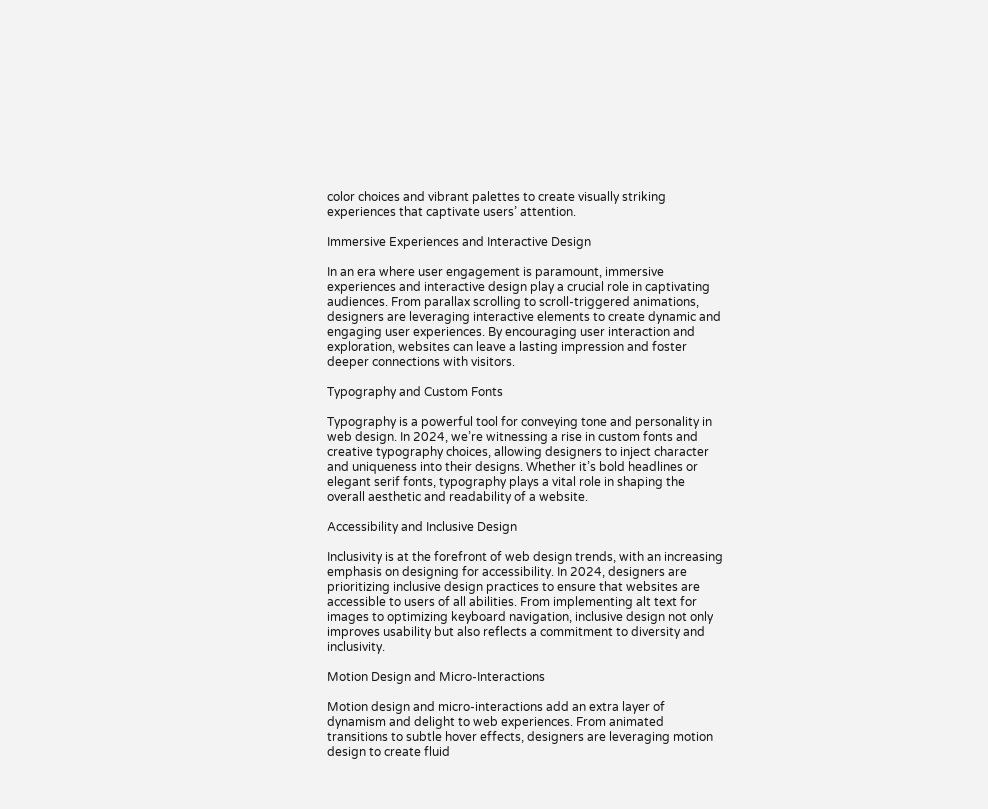color choices and vibrant palettes to create visually striking experiences that captivate users’ attention.

Immersive Experiences and Interactive Design

In an era where user engagement is paramount, immersive experiences and interactive design play a crucial role in captivating audiences. From parallax scrolling to scroll-triggered animations, designers are leveraging interactive elements to create dynamic and engaging user experiences. By encouraging user interaction and exploration, websites can leave a lasting impression and foster deeper connections with visitors.

Typography and Custom Fonts

Typography is a powerful tool for conveying tone and personality in web design. In 2024, we’re witnessing a rise in custom fonts and creative typography choices, allowing designers to inject character and uniqueness into their designs. Whether it’s bold headlines or elegant serif fonts, typography plays a vital role in shaping the overall aesthetic and readability of a website.

Accessibility and Inclusive Design

Inclusivity is at the forefront of web design trends, with an increasing emphasis on designing for accessibility. In 2024, designers are prioritizing inclusive design practices to ensure that websites are accessible to users of all abilities. From implementing alt text for images to optimizing keyboard navigation, inclusive design not only improves usability but also reflects a commitment to diversity and inclusivity.

Motion Design and Micro-Interactions

Motion design and micro-interactions add an extra layer of dynamism and delight to web experiences. From animated transitions to subtle hover effects, designers are leveraging motion design to create fluid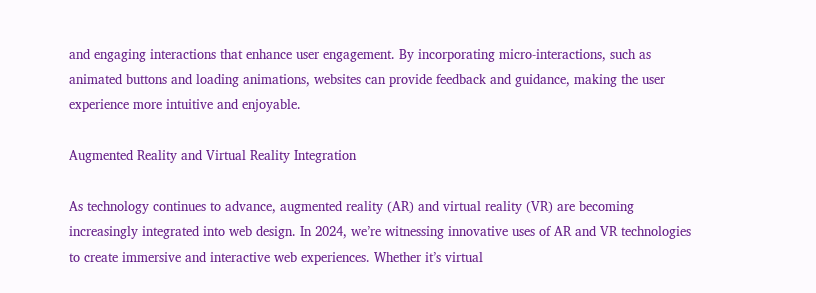and engaging interactions that enhance user engagement. By incorporating micro-interactions, such as animated buttons and loading animations, websites can provide feedback and guidance, making the user experience more intuitive and enjoyable.

Augmented Reality and Virtual Reality Integration

As technology continues to advance, augmented reality (AR) and virtual reality (VR) are becoming increasingly integrated into web design. In 2024, we’re witnessing innovative uses of AR and VR technologies to create immersive and interactive web experiences. Whether it’s virtual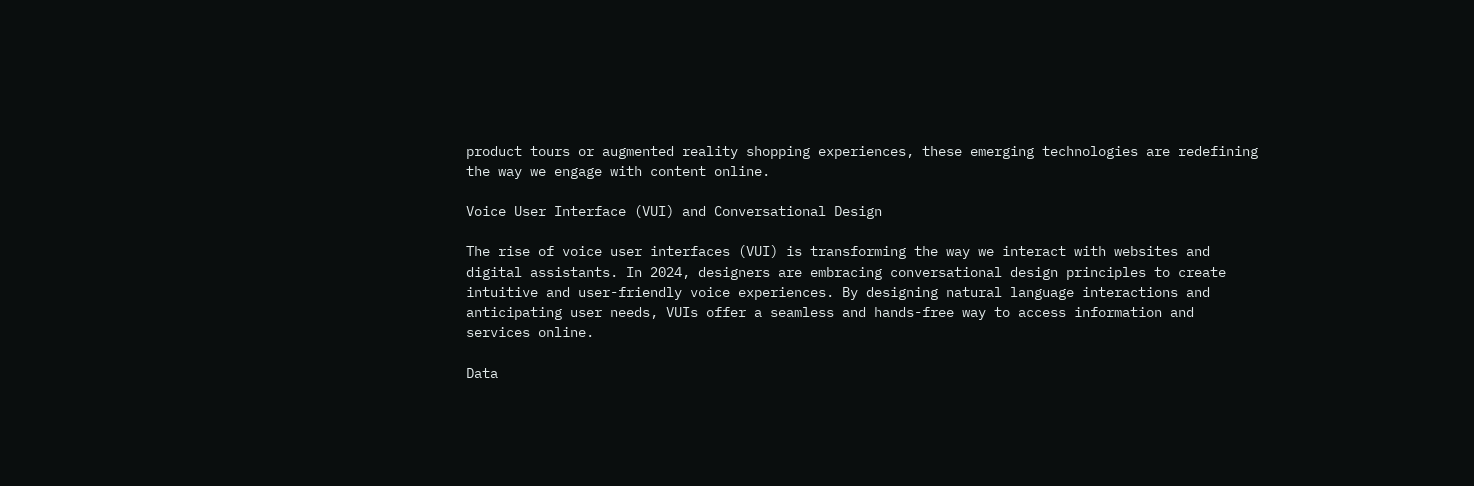product tours or augmented reality shopping experiences, these emerging technologies are redefining the way we engage with content online.

Voice User Interface (VUI) and Conversational Design

The rise of voice user interfaces (VUI) is transforming the way we interact with websites and digital assistants. In 2024, designers are embracing conversational design principles to create intuitive and user-friendly voice experiences. By designing natural language interactions and anticipating user needs, VUIs offer a seamless and hands-free way to access information and services online.

Data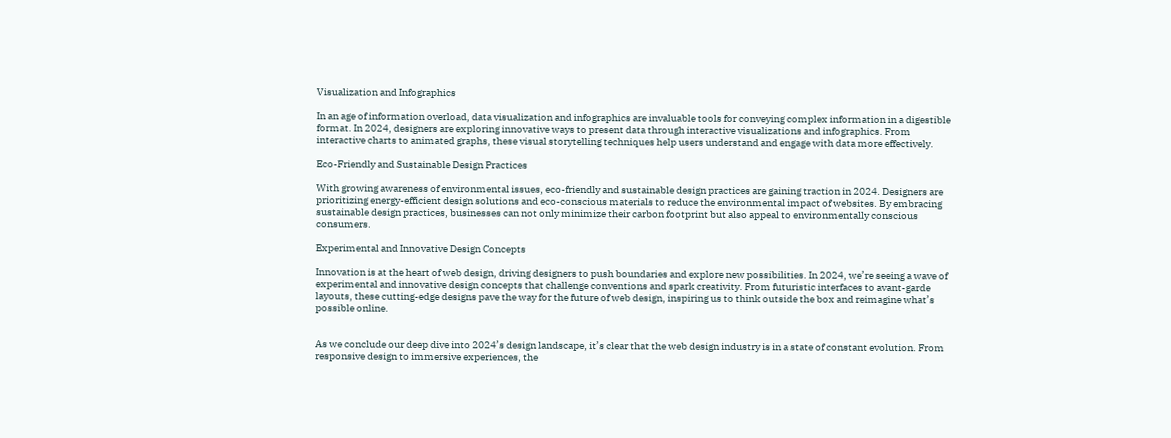Visualization and Infographics

In an age of information overload, data visualization and infographics are invaluable tools for conveying complex information in a digestible format. In 2024, designers are exploring innovative ways to present data through interactive visualizations and infographics. From interactive charts to animated graphs, these visual storytelling techniques help users understand and engage with data more effectively.

Eco-Friendly and Sustainable Design Practices

With growing awareness of environmental issues, eco-friendly and sustainable design practices are gaining traction in 2024. Designers are prioritizing energy-efficient design solutions and eco-conscious materials to reduce the environmental impact of websites. By embracing sustainable design practices, businesses can not only minimize their carbon footprint but also appeal to environmentally conscious consumers.

Experimental and Innovative Design Concepts

Innovation is at the heart of web design, driving designers to push boundaries and explore new possibilities. In 2024, we’re seeing a wave of experimental and innovative design concepts that challenge conventions and spark creativity. From futuristic interfaces to avant-garde layouts, these cutting-edge designs pave the way for the future of web design, inspiring us to think outside the box and reimagine what’s possible online.


As we conclude our deep dive into 2024’s design landscape, it’s clear that the web design industry is in a state of constant evolution. From responsive design to immersive experiences, the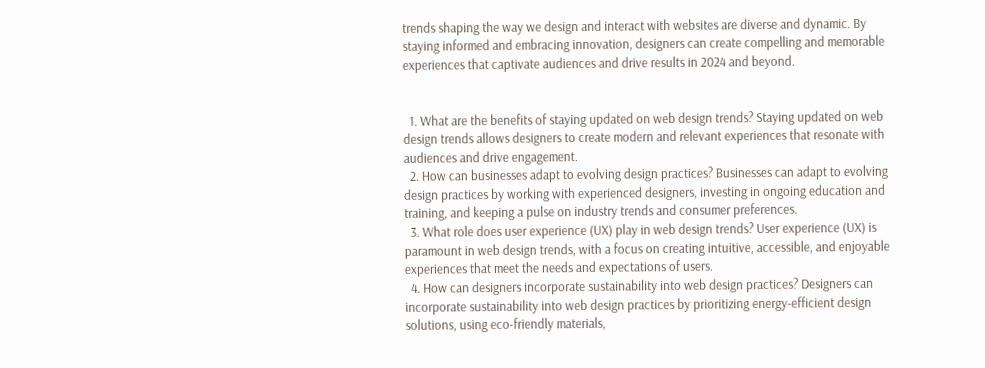trends shaping the way we design and interact with websites are diverse and dynamic. By staying informed and embracing innovation, designers can create compelling and memorable experiences that captivate audiences and drive results in 2024 and beyond.


  1. What are the benefits of staying updated on web design trends? Staying updated on web design trends allows designers to create modern and relevant experiences that resonate with audiences and drive engagement.
  2. How can businesses adapt to evolving design practices? Businesses can adapt to evolving design practices by working with experienced designers, investing in ongoing education and training, and keeping a pulse on industry trends and consumer preferences.
  3. What role does user experience (UX) play in web design trends? User experience (UX) is paramount in web design trends, with a focus on creating intuitive, accessible, and enjoyable experiences that meet the needs and expectations of users.
  4. How can designers incorporate sustainability into web design practices? Designers can incorporate sustainability into web design practices by prioritizing energy-efficient design solutions, using eco-friendly materials,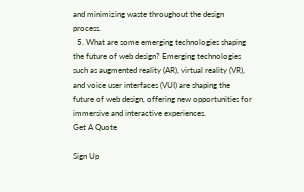and minimizing waste throughout the design process.
  5. What are some emerging technologies shaping the future of web design? Emerging technologies such as augmented reality (AR), virtual reality (VR), and voice user interfaces (VUI) are shaping the future of web design, offering new opportunities for immersive and interactive experiences.
Get A Quote

Sign Up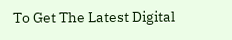To Get The Latest Digital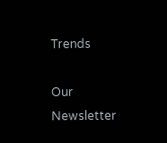Trends

Our Newsletter